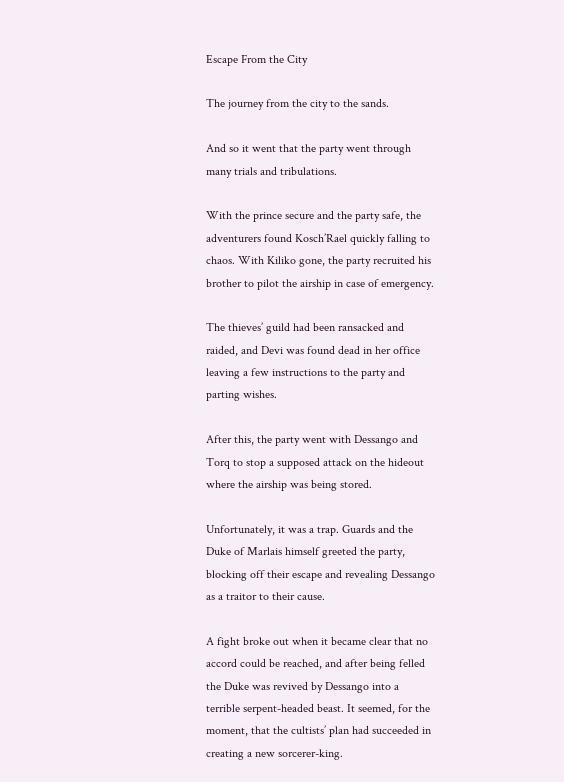Escape From the City

The journey from the city to the sands.

And so it went that the party went through many trials and tribulations.

With the prince secure and the party safe, the adventurers found Kosch’Rael quickly falling to chaos. With Kiliko gone, the party recruited his brother to pilot the airship in case of emergency.

The thieves’ guild had been ransacked and raided, and Devi was found dead in her office leaving a few instructions to the party and parting wishes.

After this, the party went with Dessango and Torq to stop a supposed attack on the hideout where the airship was being stored.

Unfortunately, it was a trap. Guards and the Duke of Marlais himself greeted the party, blocking off their escape and revealing Dessango as a traitor to their cause.

A fight broke out when it became clear that no accord could be reached, and after being felled the Duke was revived by Dessango into a terrible serpent-headed beast. It seemed, for the moment, that the cultists’ plan had succeeded in creating a new sorcerer-king.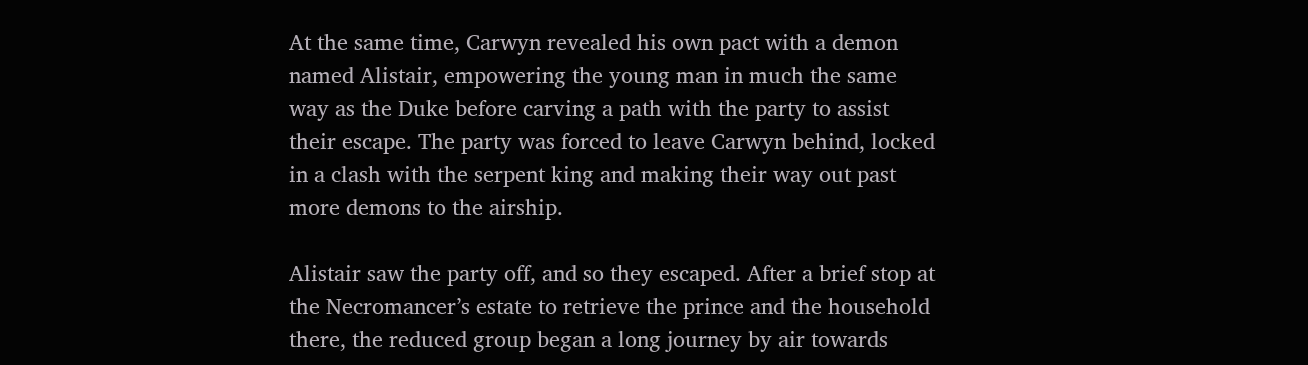At the same time, Carwyn revealed his own pact with a demon named Alistair, empowering the young man in much the same way as the Duke before carving a path with the party to assist their escape. The party was forced to leave Carwyn behind, locked in a clash with the serpent king and making their way out past more demons to the airship.

Alistair saw the party off, and so they escaped. After a brief stop at the Necromancer’s estate to retrieve the prince and the household there, the reduced group began a long journey by air towards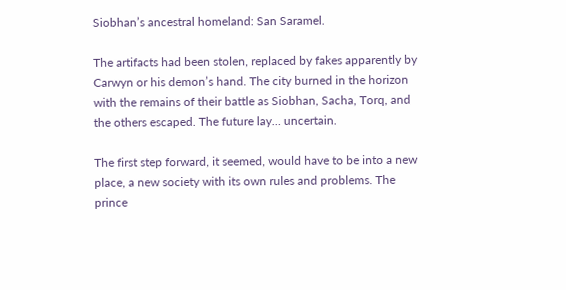Siobhan’s ancestral homeland: San Saramel.

The artifacts had been stolen, replaced by fakes apparently by Carwyn or his demon’s hand. The city burned in the horizon with the remains of their battle as Siobhan, Sacha, Torq, and the others escaped. The future lay… uncertain.

The first step forward, it seemed, would have to be into a new place, a new society with its own rules and problems. The prince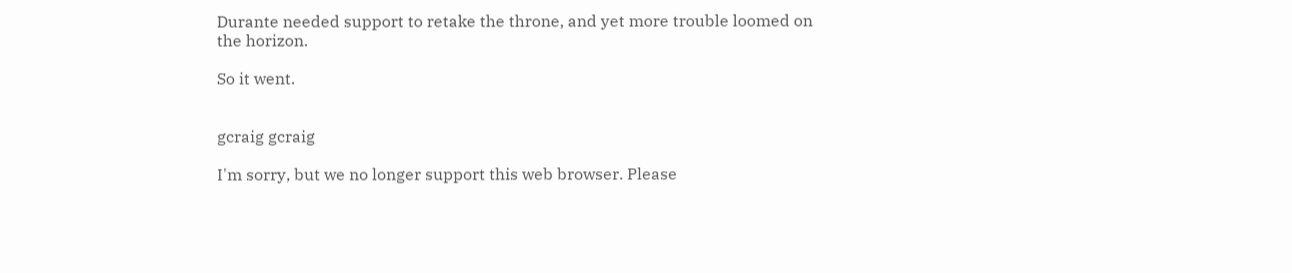Durante needed support to retake the throne, and yet more trouble loomed on the horizon.

So it went.


gcraig gcraig

I'm sorry, but we no longer support this web browser. Please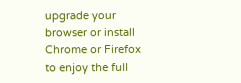upgrade your browser or install Chrome or Firefox to enjoy the full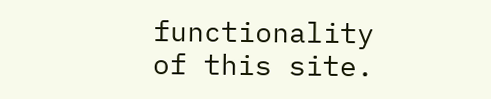functionality of this site.